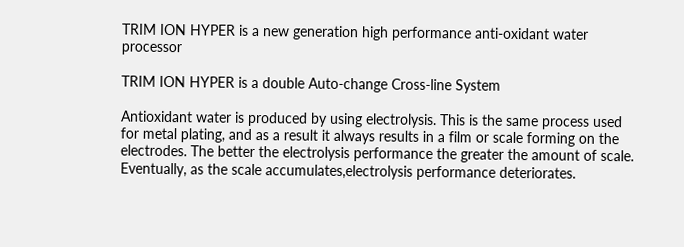TRIM ION HYPER is a new generation high performance anti-oxidant water processor

TRIM ION HYPER is a double Auto-change Cross-line System

Antioxidant water is produced by using electrolysis. This is the same process used for metal plating, and as a result it always results in a film or scale forming on the electrodes. The better the electrolysis performance the greater the amount of scale. Eventually, as the scale accumulates,electrolysis performance deteriorates.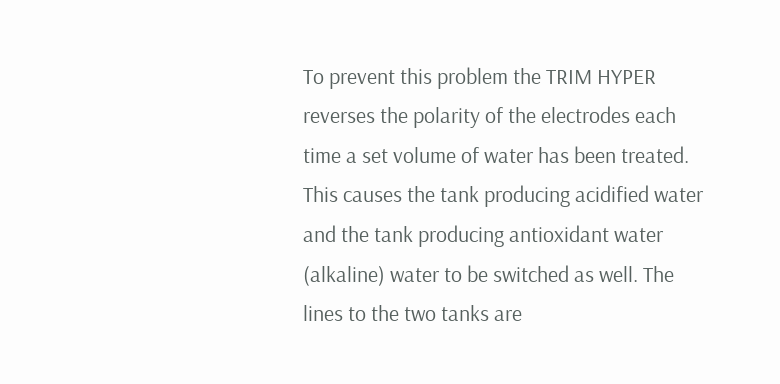To prevent this problem the TRIM HYPER reverses the polarity of the electrodes each time a set volume of water has been treated. This causes the tank producing acidified water and the tank producing antioxidant water (alkaline) water to be switched as well. The lines to the two tanks are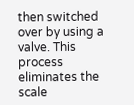then switched over by using a valve. This process eliminates the scale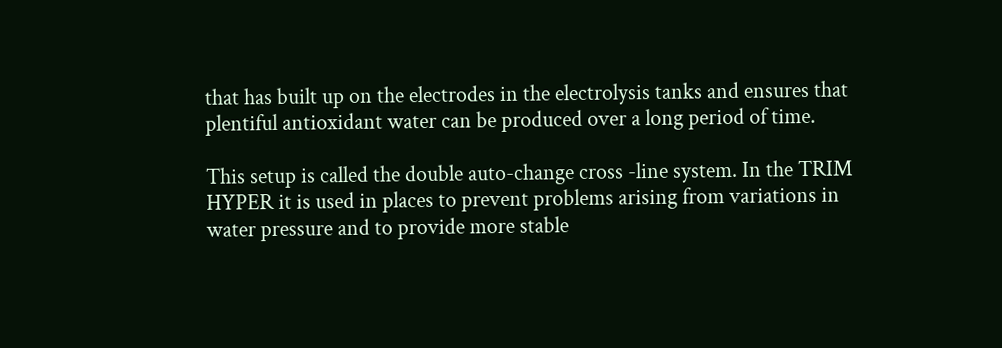that has built up on the electrodes in the electrolysis tanks and ensures that plentiful antioxidant water can be produced over a long period of time.

This setup is called the double auto-change cross -line system. In the TRIM HYPER it is used in places to prevent problems arising from variations in water pressure and to provide more stable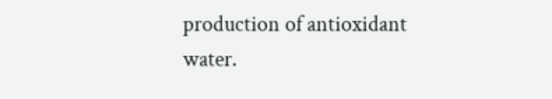production of antioxidant water.